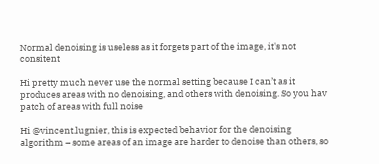Normal denoising is useless as it forgets part of the image, it's not consitent

Hi pretty much never use the normal setting because I can’t as it produces areas with no denoising, and others with denoising. So you hav patch of areas with full noise

Hi @vincent.lugnier, this is expected behavior for the denoising algorithm – some areas of an image are harder to denoise than others, so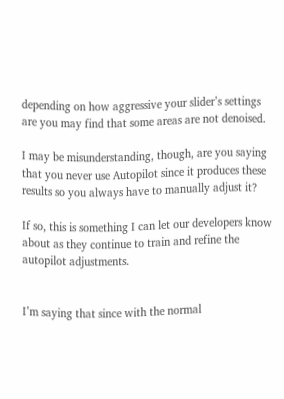depending on how aggressive your slider’s settings are you may find that some areas are not denoised.

I may be misunderstanding, though, are you saying that you never use Autopilot since it produces these results so you always have to manually adjust it?

If so, this is something I can let our developers know about as they continue to train and refine the autopilot adjustments.


I’m saying that since with the normal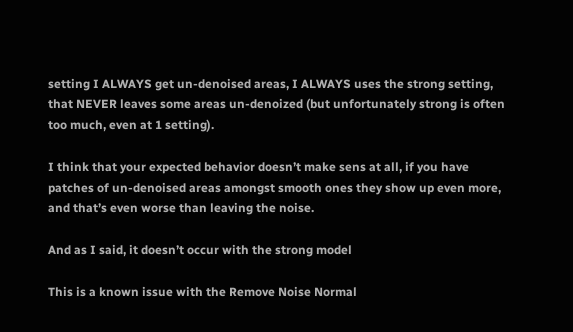setting I ALWAYS get un-denoised areas, I ALWAYS uses the strong setting, that NEVER leaves some areas un-denoized (but unfortunately strong is often too much, even at 1 setting).

I think that your expected behavior doesn’t make sens at all, if you have patches of un-denoised areas amongst smooth ones they show up even more, and that’s even worse than leaving the noise.

And as I said, it doesn’t occur with the strong model

This is a known issue with the Remove Noise Normal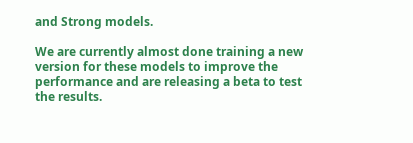and Strong models.

We are currently almost done training a new version for these models to improve the performance and are releasing a beta to test the results.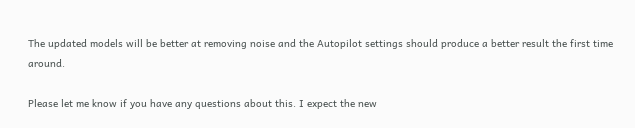The updated models will be better at removing noise and the Autopilot settings should produce a better result the first time around.

Please let me know if you have any questions about this. I expect the new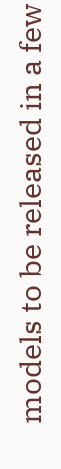models to be released in a few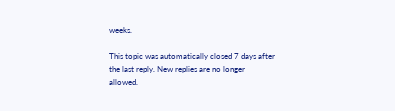weeks.

This topic was automatically closed 7 days after the last reply. New replies are no longer allowed.